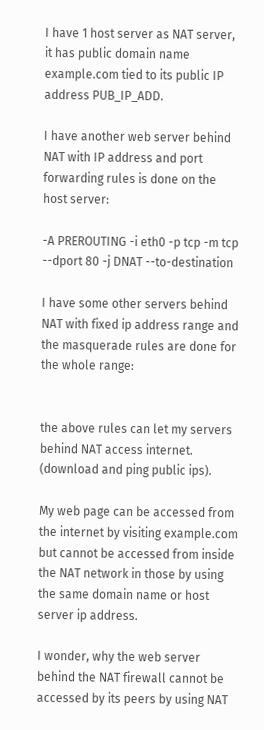I have 1 host server as NAT server, it has public domain name example.com tied to its public IP address PUB_IP_ADD.

I have another web server behind NAT with IP address and port forwarding rules is done on the host server:

-A PREROUTING -i eth0 -p tcp -m tcp --dport 80 -j DNAT --to-destination

I have some other servers behind NAT with fixed ip address range and the masquerade rules are done for the whole range:


the above rules can let my servers behind NAT access internet. (download and ping public ips).

My web page can be accessed from the internet by visiting example.com but cannot be accessed from inside the NAT network in those by using the same domain name or host server ip address.

I wonder, why the web server behind the NAT firewall cannot be accessed by its peers by using NAT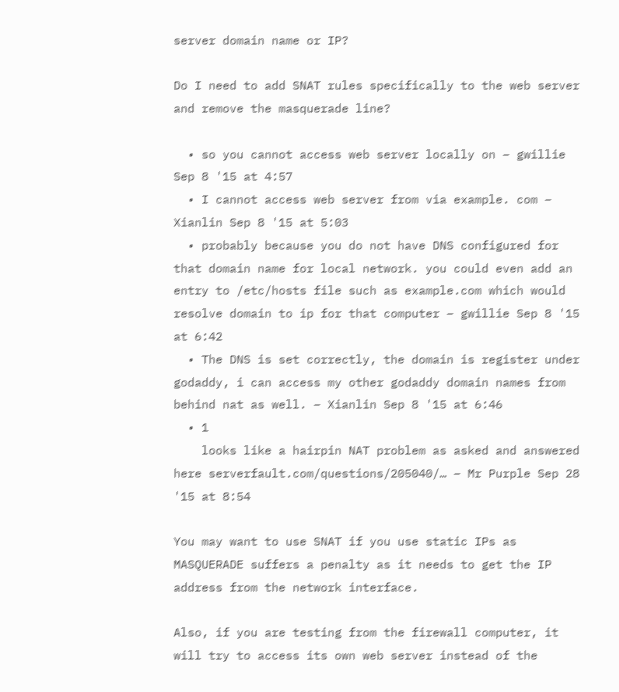server domain name or IP?

Do I need to add SNAT rules specifically to the web server and remove the masquerade line?

  • so you cannot access web server locally on – gwillie Sep 8 '15 at 4:57
  • I cannot access web server from via example. com – Xianlin Sep 8 '15 at 5:03
  • probably because you do not have DNS configured for that domain name for local network. you could even add an entry to /etc/hosts file such as example.com which would resolve domain to ip for that computer – gwillie Sep 8 '15 at 6:42
  • The DNS is set correctly, the domain is register under godaddy, i can access my other godaddy domain names from behind nat as well. – Xianlin Sep 8 '15 at 6:46
  • 1
    looks like a hairpin NAT problem as asked and answered here serverfault.com/questions/205040/… – Mr Purple Sep 28 '15 at 8:54

You may want to use SNAT if you use static IPs as MASQUERADE suffers a penalty as it needs to get the IP address from the network interface.

Also, if you are testing from the firewall computer, it will try to access its own web server instead of the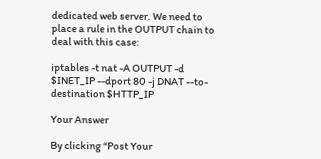dedicated web server. We need to place a rule in the OUTPUT chain to deal with this case:

iptables -t nat -A OUTPUT -d $INET_IP --dport 80 -j DNAT --to-destination $HTTP_IP

Your Answer

By clicking “Post Your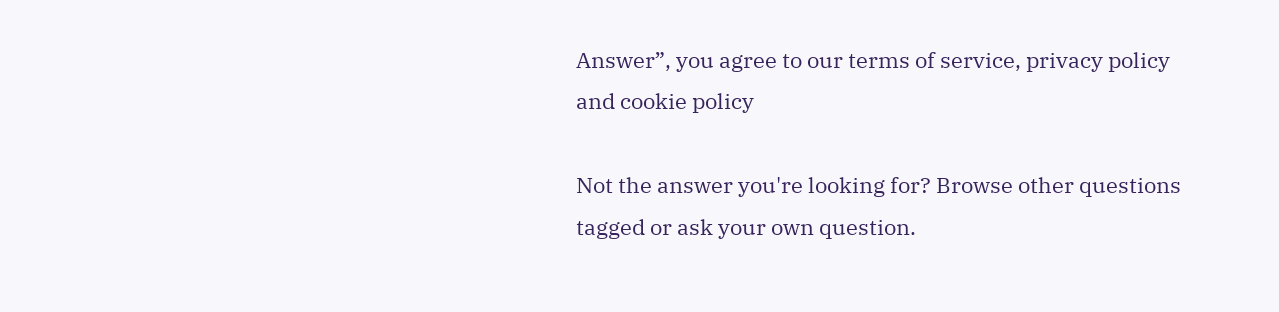Answer”, you agree to our terms of service, privacy policy and cookie policy

Not the answer you're looking for? Browse other questions tagged or ask your own question.